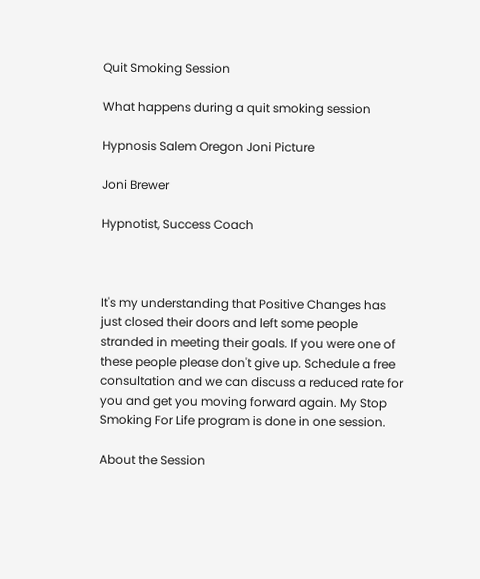Quit Smoking Session

What happens during a quit smoking session

Hypnosis Salem Oregon Joni Picture

Joni Brewer

Hypnotist, Success Coach



It's my understanding that Positive Changes has just closed their doors and left some people stranded in meeting their goals. If you were one of these people please don't give up. Schedule a free consultation and we can discuss a reduced rate for you and get you moving forward again. My Stop Smoking For Life program is done in one session.

About the Session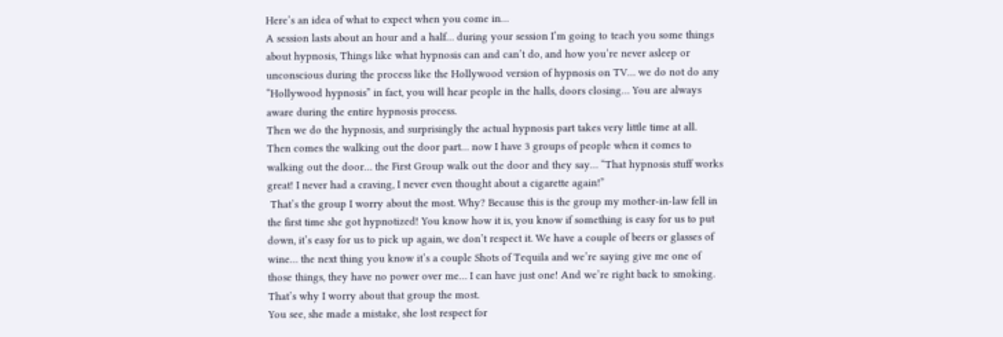Here’s an idea of what to expect when you come in…
A session lasts about an hour and a half… during your session I’m going to teach you some things about hypnosis, Things like what hypnosis can and can’t do, and how you’re never asleep or unconscious during the process like the Hollywood version of hypnosis on TV… we do not do any “Hollywood hypnosis” in fact, you will hear people in the halls, doors closing… You are always aware during the entire hypnosis process.
Then we do the hypnosis, and surprisingly the actual hypnosis part takes very little time at all.
Then comes the walking out the door part… now I have 3 groups of people when it comes to walking out the door… the First Group walk out the door and they say… “That hypnosis stuff works great! I never had a craving, I never even thought about a cigarette again!”
 That’s the group I worry about the most. Why? Because this is the group my mother-in-law fell in the first time she got hypnotized! You know how it is, you know if something is easy for us to put down, it’s easy for us to pick up again, we don’t respect it. We have a couple of beers or glasses of wine… the next thing you know it’s a couple Shots of Tequila and we’re saying give me one of those things, they have no power over me… I can have just one! And we’re right back to smoking. That’s why I worry about that group the most.
You see, she made a mistake, she lost respect for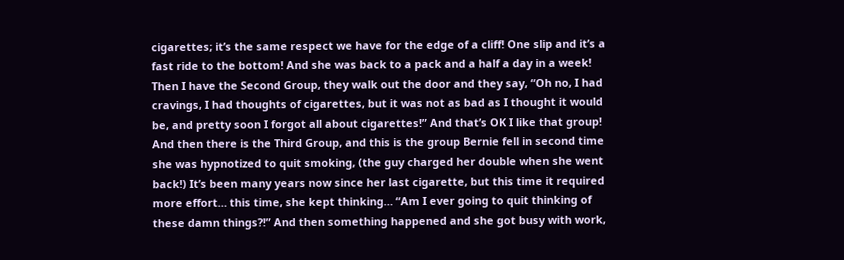cigarettes; it’s the same respect we have for the edge of a cliff! One slip and it’s a fast ride to the bottom! And she was back to a pack and a half a day in a week!
Then I have the Second Group, they walk out the door and they say, “Oh no, I had cravings, I had thoughts of cigarettes, but it was not as bad as I thought it would be, and pretty soon I forgot all about cigarettes!” And that’s OK I like that group!
And then there is the Third Group, and this is the group Bernie fell in second time she was hypnotized to quit smoking, (the guy charged her double when she went back!) It’s been many years now since her last cigarette, but this time it required more effort… this time, she kept thinking… “Am I ever going to quit thinking of these damn things?!” And then something happened and she got busy with work,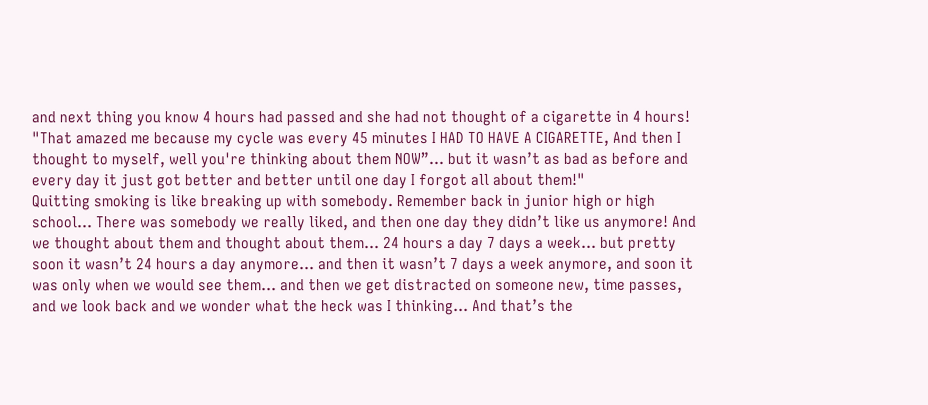and next thing you know 4 hours had passed and she had not thought of a cigarette in 4 hours! "That amazed me because my cycle was every 45 minutes I HAD TO HAVE A CIGARETTE, And then I thought to myself, well you're thinking about them NOW”… but it wasn’t as bad as before and every day it just got better and better until one day I forgot all about them!"
Quitting smoking is like breaking up with somebody. Remember back in junior high or high school… There was somebody we really liked, and then one day they didn’t like us anymore! And we thought about them and thought about them… 24 hours a day 7 days a week… but pretty soon it wasn’t 24 hours a day anymore… and then it wasn’t 7 days a week anymore, and soon it was only when we would see them… and then we get distracted on someone new, time passes, and we look back and we wonder what the heck was I thinking… And that’s the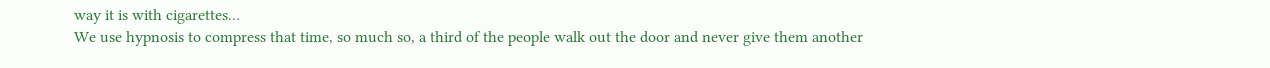way it is with cigarettes…
We use hypnosis to compress that time, so much so, a third of the people walk out the door and never give them another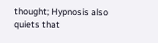thought; Hypnosis also quiets that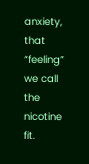anxiety, that “feeling” we call the nicotine fit.